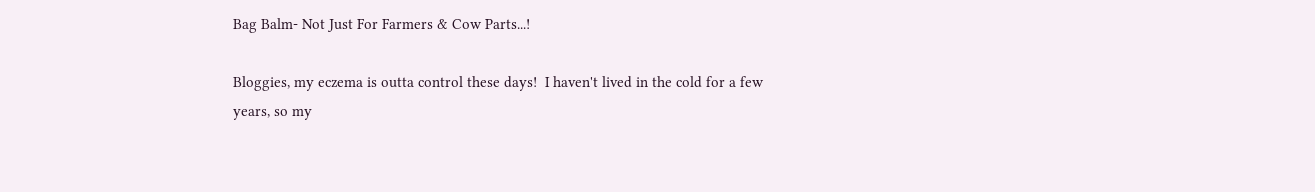Bag Balm- Not Just For Farmers & Cow Parts...!

Bloggies, my eczema is outta control these days!  I haven't lived in the cold for a few years, so my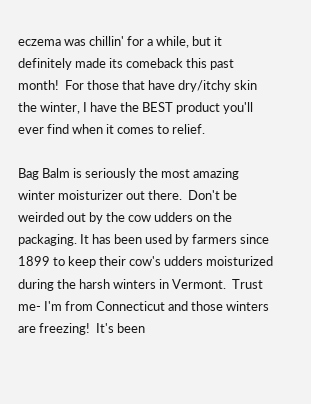eczema was chillin' for a while, but it definitely made its comeback this past month!  For those that have dry/itchy skin the winter, I have the BEST product you'll ever find when it comes to relief.

Bag Balm is seriously the most amazing winter moisturizer out there.  Don't be weirded out by the cow udders on the packaging. It has been used by farmers since 1899 to keep their cow's udders moisturized during the harsh winters in Vermont.  Trust me- I'm from Connecticut and those winters are freezing!  It's been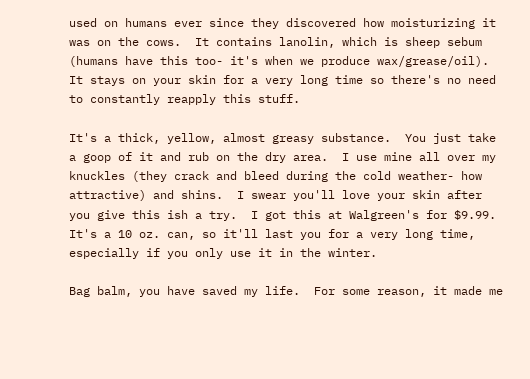used on humans ever since they discovered how moisturizing it was on the cows.  It contains lanolin, which is sheep sebum (humans have this too- it's when we produce wax/grease/oil).  It stays on your skin for a very long time so there's no need to constantly reapply this stuff.

It's a thick, yellow, almost greasy substance.  You just take a goop of it and rub on the dry area.  I use mine all over my knuckles (they crack and bleed during the cold weather- how attractive) and shins.  I swear you'll love your skin after you give this ish a try.  I got this at Walgreen's for $9.99.  It's a 10 oz. can, so it'll last you for a very long time, especially if you only use it in the winter.

Bag balm, you have saved my life.  For some reason, it made me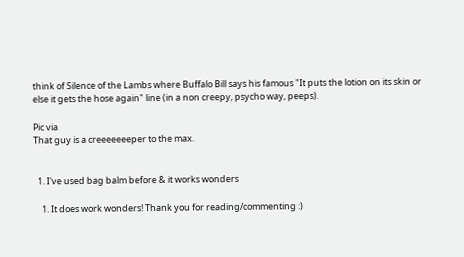think of Silence of the Lambs where Buffalo Bill says his famous "It puts the lotion on its skin or else it gets the hose again" line (in a non creepy, psycho way, peeps).

Pic via
That guy is a creeeeeeeper to the max.


  1. I've used bag balm before & it works wonders

    1. It does work wonders! Thank you for reading/commenting :)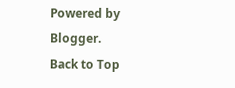Powered by Blogger.
Back to Top